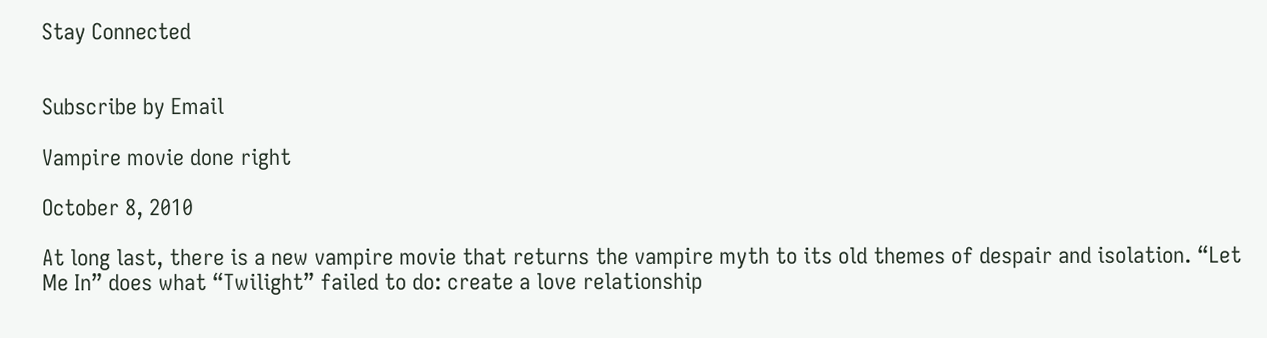Stay Connected


Subscribe by Email

Vampire movie done right

October 8, 2010

At long last, there is a new vampire movie that returns the vampire myth to its old themes of despair and isolation. “Let Me In” does what “Twilight” failed to do: create a love relationship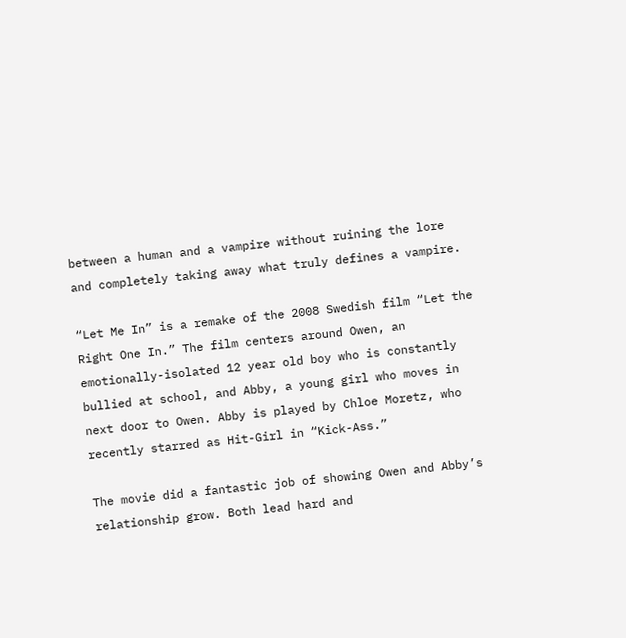between a human and a vampire without ruining the lore and completely taking away what truly defines a vampire.

“Let Me In” is a remake of the 2008 Swedish film “Let the Right One In.” The film centers around Owen, an emotionally-isolated 12 year old boy who is constantly bullied at school, and Abby, a young girl who moves in next door to Owen. Abby is played by Chloe Moretz, who recently starred as Hit-Girl in “Kick-Ass.”

The movie did a fantastic job of showing Owen and Abby’s relationship grow. Both lead hard and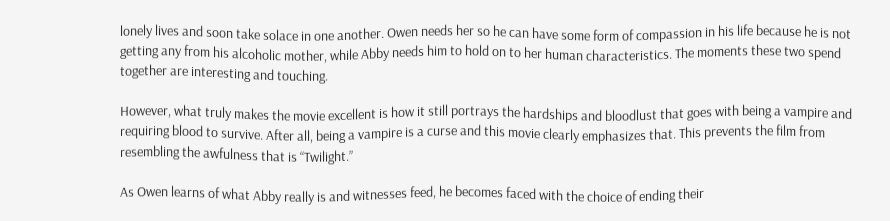lonely lives and soon take solace in one another. Owen needs her so he can have some form of compassion in his life because he is not getting any from his alcoholic mother, while Abby needs him to hold on to her human characteristics. The moments these two spend together are interesting and touching.

However, what truly makes the movie excellent is how it still portrays the hardships and bloodlust that goes with being a vampire and requiring blood to survive. After all, being a vampire is a curse and this movie clearly emphasizes that. This prevents the film from resembling the awfulness that is “Twilight.”

As Owen learns of what Abby really is and witnesses feed, he becomes faced with the choice of ending their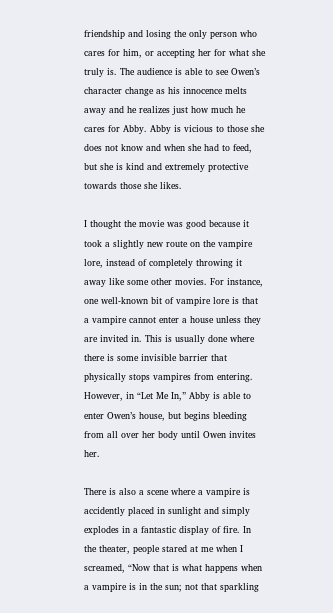friendship and losing the only person who cares for him, or accepting her for what she truly is. The audience is able to see Owen’s character change as his innocence melts away and he realizes just how much he cares for Abby. Abby is vicious to those she does not know and when she had to feed, but she is kind and extremely protective towards those she likes.

I thought the movie was good because it took a slightly new route on the vampire lore, instead of completely throwing it away like some other movies. For instance, one well-known bit of vampire lore is that a vampire cannot enter a house unless they are invited in. This is usually done where there is some invisible barrier that physically stops vampires from entering. However, in “Let Me In,” Abby is able to enter Owen’s house, but begins bleeding from all over her body until Owen invites her.

There is also a scene where a vampire is accidently placed in sunlight and simply explodes in a fantastic display of fire. In the theater, people stared at me when I screamed, “Now that is what happens when a vampire is in the sun; not that sparkling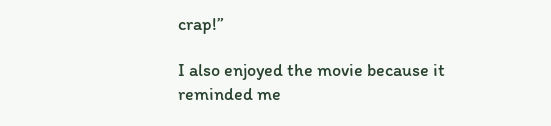crap!”

I also enjoyed the movie because it reminded me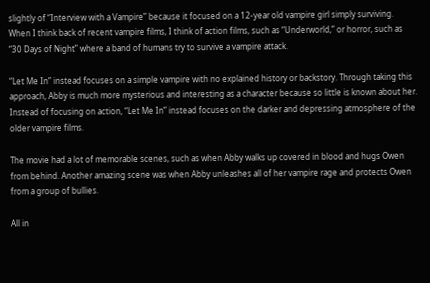slightly of “Interview with a Vampire” because it focused on a 12-year old vampire girl simply surviving. When I think back of recent vampire films, I think of action films, such as “Underworld,” or horror, such as “30 Days of Night” where a band of humans try to survive a vampire attack.

“Let Me In” instead focuses on a simple vampire with no explained history or backstory. Through taking this approach, Abby is much more mysterious and interesting as a character because so little is known about her. Instead of focusing on action, “Let Me In” instead focuses on the darker and depressing atmosphere of the older vampire films.

The movie had a lot of memorable scenes, such as when Abby walks up covered in blood and hugs Owen from behind. Another amazing scene was when Abby unleashes all of her vampire rage and protects Owen from a group of bullies.

All in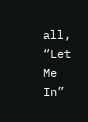all, “Let Me In”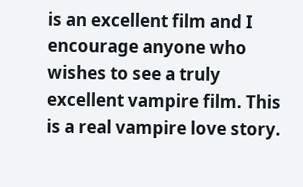is an excellent film and I encourage anyone who wishes to see a truly excellent vampire film. This is a real vampire love story.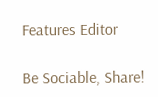Features Editor

Be Sociable, Share!